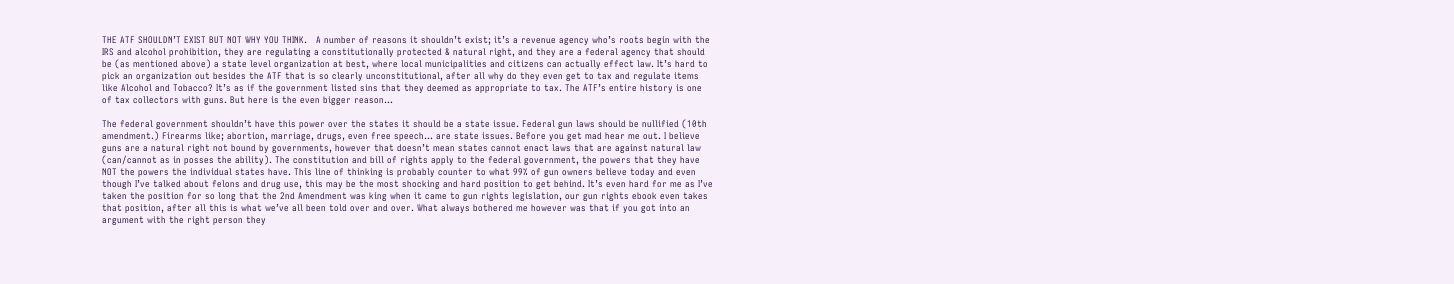THE ATF SHOULDN’T EXIST BUT NOT WHY YOU THINK.   A number of reasons it shouldn’t exist; it’s a revenue agency who’s roots begin with the IRS and alcohol prohibition, they are regulating a constitutionally protected & natural right, and they are a federal agency that should be (as mentioned above) a state level organization at best, where local municipalities and citizens can actually effect law. It’s hard to pick an organization out besides the ATF that is so clearly unconstitutional, after all why do they even get to tax and regulate items like Alcohol and Tobacco? It’s as if the government listed sins that they deemed as appropriate to tax. The ATF’s entire history is one of tax collectors with guns. But here is the even bigger reason…

The federal government shouldn’t have this power over the states it should be a state issue. Federal gun laws should be nullified (10th amendment.) Firearms like; abortion, marriage, drugs, even free speech… are state issues. Before you get mad hear me out. I believe guns are a natural right not bound by governments, however that doesn’t mean states cannot enact laws that are against natural law (can/cannot as in posses the ability). The constitution and bill of rights apply to the federal government, the powers that they have NOT the powers the individual states have. This line of thinking is probably counter to what 99% of gun owners believe today and even though I’ve talked about felons and drug use, this may be the most shocking and hard position to get behind. It’s even hard for me as I’ve taken the position for so long that the 2nd Amendment was king when it came to gun rights legislation, our gun rights ebook even takes that position, after all this is what we’ve all been told over and over. What always bothered me however was that if you got into an argument with the right person they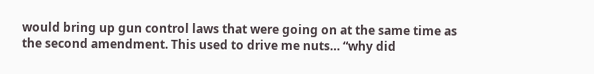would bring up gun control laws that were going on at the same time as the second amendment. This used to drive me nuts… “why did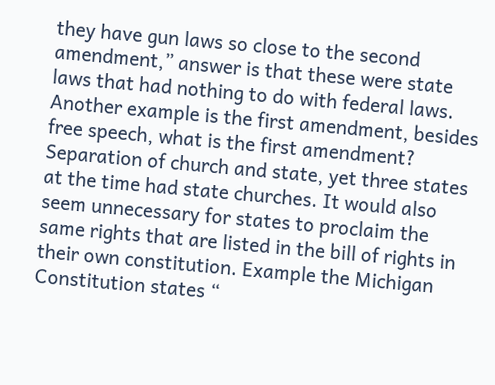they have gun laws so close to the second amendment,” answer is that these were state laws that had nothing to do with federal laws. Another example is the first amendment, besides free speech, what is the first amendment? Separation of church and state, yet three states at the time had state churches. It would also seem unnecessary for states to proclaim the same rights that are listed in the bill of rights in their own constitution. Example the Michigan Constitution states “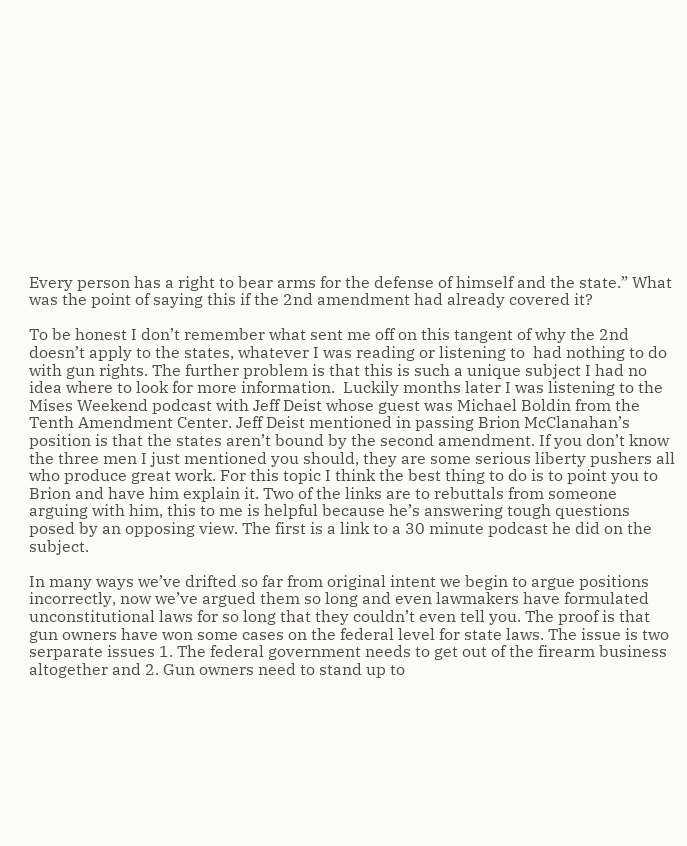Every person has a right to bear arms for the defense of himself and the state.” What was the point of saying this if the 2nd amendment had already covered it?

To be honest I don’t remember what sent me off on this tangent of why the 2nd doesn’t apply to the states, whatever I was reading or listening to  had nothing to do with gun rights. The further problem is that this is such a unique subject I had no idea where to look for more information.  Luckily months later I was listening to the Mises Weekend podcast with Jeff Deist whose guest was Michael Boldin from the Tenth Amendment Center. Jeff Deist mentioned in passing Brion McClanahan’s position is that the states aren’t bound by the second amendment. If you don’t know the three men I just mentioned you should, they are some serious liberty pushers all who produce great work. For this topic I think the best thing to do is to point you to Brion and have him explain it. Two of the links are to rebuttals from someone arguing with him, this to me is helpful because he’s answering tough questions posed by an opposing view. The first is a link to a 30 minute podcast he did on the subject.

In many ways we’ve drifted so far from original intent we begin to argue positions incorrectly, now we’ve argued them so long and even lawmakers have formulated unconstitutional laws for so long that they couldn’t even tell you. The proof is that gun owners have won some cases on the federal level for state laws. The issue is two serparate issues 1. The federal government needs to get out of the firearm business altogether and 2. Gun owners need to stand up to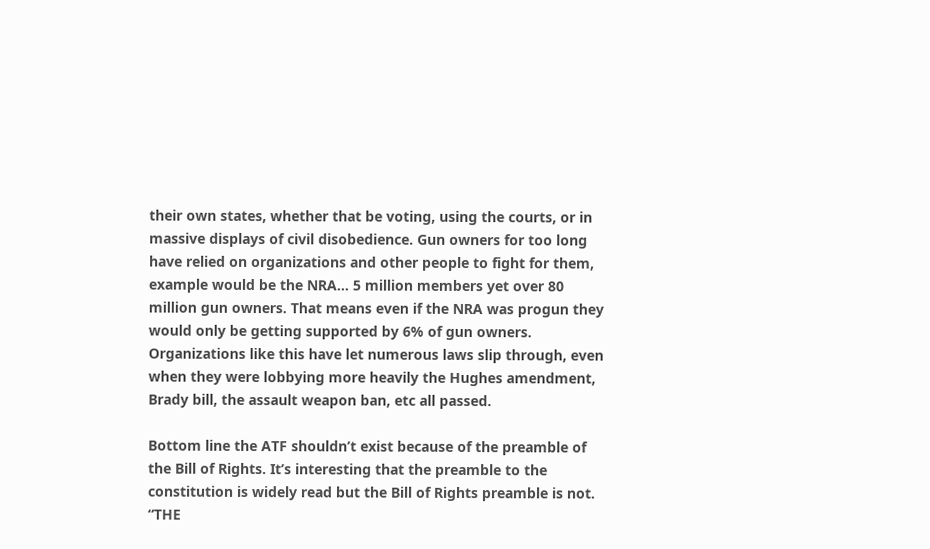their own states, whether that be voting, using the courts, or in massive displays of civil disobedience. Gun owners for too long have relied on organizations and other people to fight for them, example would be the NRA… 5 million members yet over 80 million gun owners. That means even if the NRA was progun they would only be getting supported by 6% of gun owners. Organizations like this have let numerous laws slip through, even when they were lobbying more heavily the Hughes amendment, Brady bill, the assault weapon ban, etc all passed.

Bottom line the ATF shouldn’t exist because of the preamble of the Bill of Rights. It’s interesting that the preamble to the constitution is widely read but the Bill of Rights preamble is not. “THE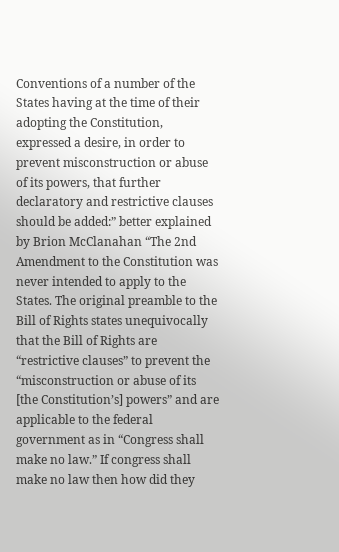Conventions of a number of the States having at the time of their adopting the Constitution, expressed a desire, in order to prevent misconstruction or abuse of its powers, that further declaratory and restrictive clauses should be added:” better explained by Brion McClanahan “The 2nd Amendment to the Constitution was never intended to apply to the States. The original preamble to the Bill of Rights states unequivocally that the Bill of Rights are “restrictive clauses” to prevent the “misconstruction or abuse of its [the Constitution’s] powers” and are applicable to the federal government as in “Congress shall make no law.” If congress shall make no law then how did they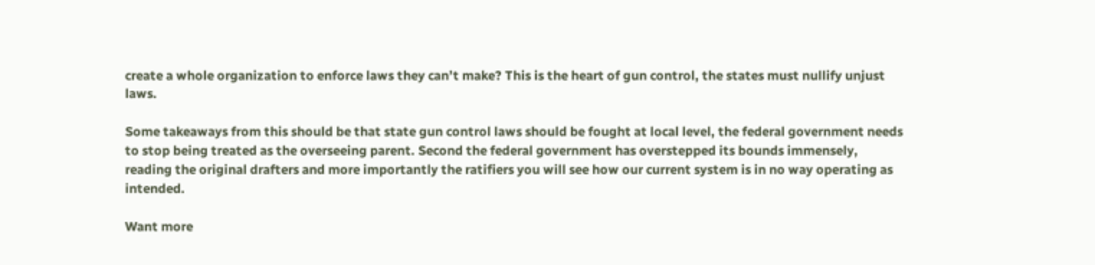create a whole organization to enforce laws they can’t make? This is the heart of gun control, the states must nullify unjust laws.

Some takeaways from this should be that state gun control laws should be fought at local level, the federal government needs to stop being treated as the overseeing parent. Second the federal government has overstepped its bounds immensely, reading the original drafters and more importantly the ratifiers you will see how our current system is in no way operating as intended.

Want more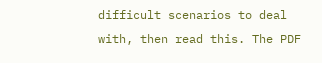difficult scenarios to deal with, then read this. The PDF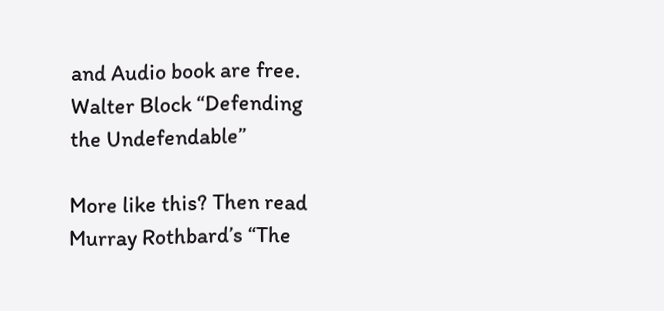and Audio book are free.  Walter Block “Defending the Undefendable”

More like this? Then read Murray Rothbard’s “The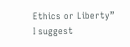Ethics or Liberty” I suggest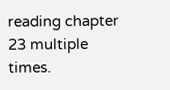reading chapter 23 multiple times.